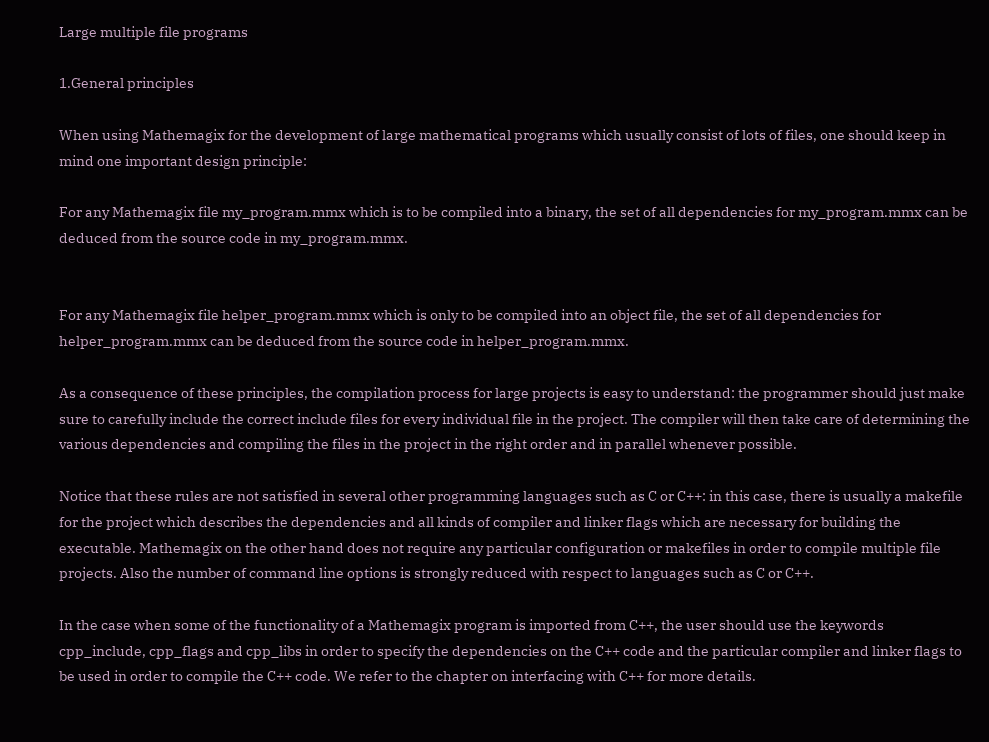Large multiple file programs

1.General principles

When using Mathemagix for the development of large mathematical programs which usually consist of lots of files, one should keep in mind one important design principle:

For any Mathemagix file my_program.mmx which is to be compiled into a binary, the set of all dependencies for my_program.mmx can be deduced from the source code in my_program.mmx.


For any Mathemagix file helper_program.mmx which is only to be compiled into an object file, the set of all dependencies for helper_program.mmx can be deduced from the source code in helper_program.mmx.

As a consequence of these principles, the compilation process for large projects is easy to understand: the programmer should just make sure to carefully include the correct include files for every individual file in the project. The compiler will then take care of determining the various dependencies and compiling the files in the project in the right order and in parallel whenever possible.

Notice that these rules are not satisfied in several other programming languages such as C or C++: in this case, there is usually a makefile for the project which describes the dependencies and all kinds of compiler and linker flags which are necessary for building the executable. Mathemagix on the other hand does not require any particular configuration or makefiles in order to compile multiple file projects. Also the number of command line options is strongly reduced with respect to languages such as C or C++.

In the case when some of the functionality of a Mathemagix program is imported from C++, the user should use the keywords cpp_include, cpp_flags and cpp_libs in order to specify the dependencies on the C++ code and the particular compiler and linker flags to be used in order to compile the C++ code. We refer to the chapter on interfacing with C++ for more details.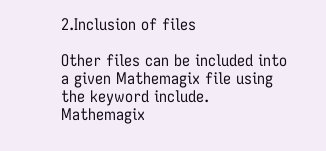2.Inclusion of files

Other files can be included into a given Mathemagix file using the keyword include. Mathemagix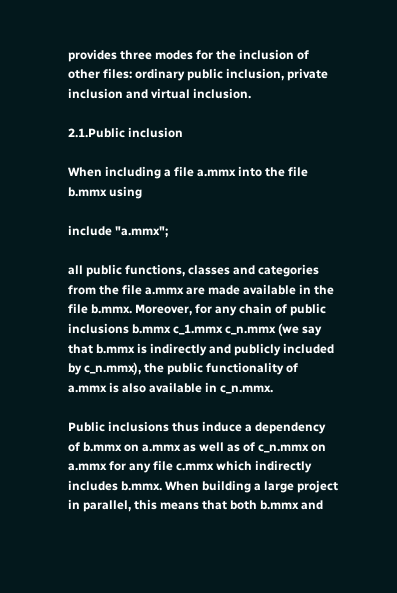provides three modes for the inclusion of other files: ordinary public inclusion, private inclusion and virtual inclusion.

2.1.Public inclusion

When including a file a.mmx into the file b.mmx using

include "a.mmx";

all public functions, classes and categories from the file a.mmx are made available in the file b.mmx. Moreover, for any chain of public inclusions b.mmx c_1.mmx c_n.mmx (we say that b.mmx is indirectly and publicly included by c_n.mmx), the public functionality of a.mmx is also available in c_n.mmx.

Public inclusions thus induce a dependency of b.mmx on a.mmx as well as of c_n.mmx on a.mmx for any file c.mmx which indirectly includes b.mmx. When building a large project in parallel, this means that both b.mmx and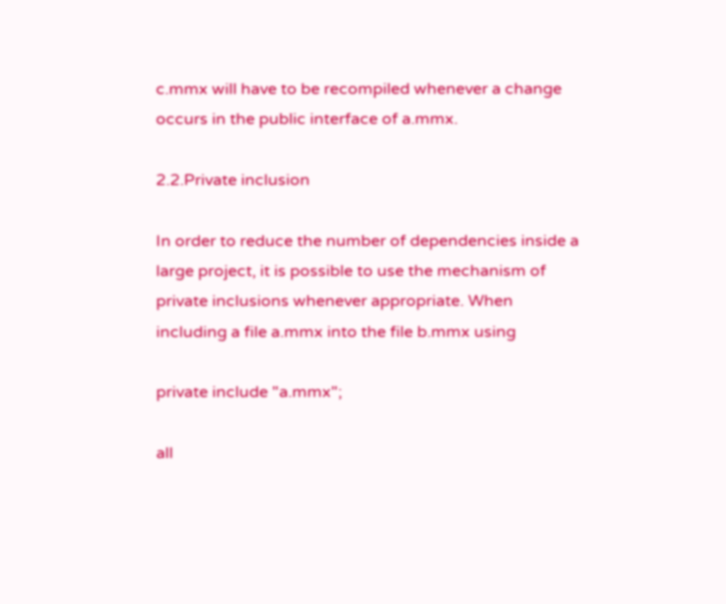c.mmx will have to be recompiled whenever a change occurs in the public interface of a.mmx.

2.2.Private inclusion

In order to reduce the number of dependencies inside a large project, it is possible to use the mechanism of private inclusions whenever appropriate. When including a file a.mmx into the file b.mmx using

private include "a.mmx";

all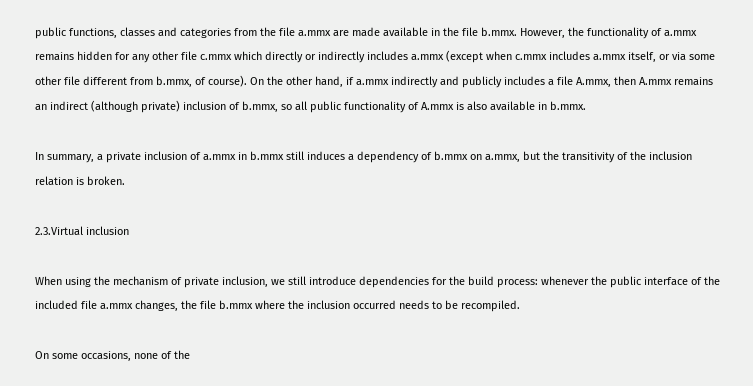public functions, classes and categories from the file a.mmx are made available in the file b.mmx. However, the functionality of a.mmx remains hidden for any other file c.mmx which directly or indirectly includes a.mmx (except when c.mmx includes a.mmx itself, or via some other file different from b.mmx, of course). On the other hand, if a.mmx indirectly and publicly includes a file A.mmx, then A.mmx remains an indirect (although private) inclusion of b.mmx, so all public functionality of A.mmx is also available in b.mmx.

In summary, a private inclusion of a.mmx in b.mmx still induces a dependency of b.mmx on a.mmx, but the transitivity of the inclusion relation is broken.

2.3.Virtual inclusion

When using the mechanism of private inclusion, we still introduce dependencies for the build process: whenever the public interface of the included file a.mmx changes, the file b.mmx where the inclusion occurred needs to be recompiled.

On some occasions, none of the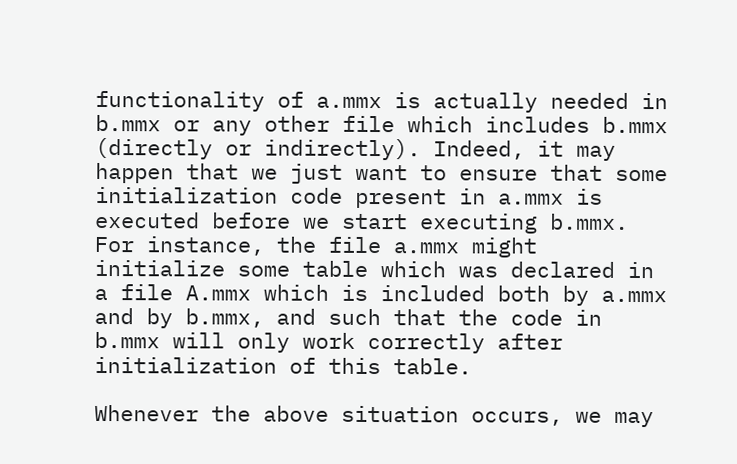functionality of a.mmx is actually needed in b.mmx or any other file which includes b.mmx (directly or indirectly). Indeed, it may happen that we just want to ensure that some initialization code present in a.mmx is executed before we start executing b.mmx. For instance, the file a.mmx might initialize some table which was declared in a file A.mmx which is included both by a.mmx and by b.mmx, and such that the code in b.mmx will only work correctly after initialization of this table.

Whenever the above situation occurs, we may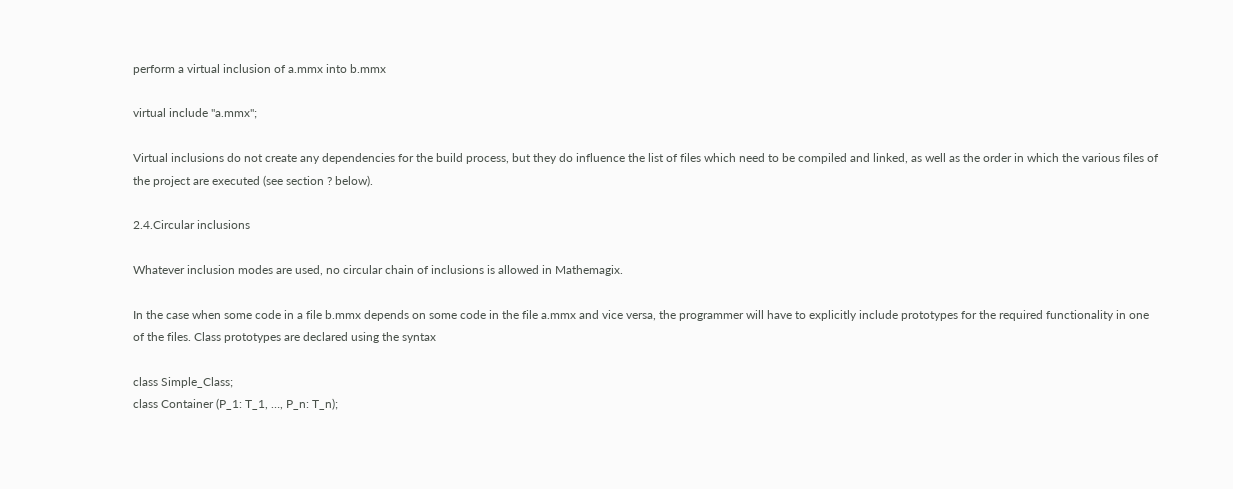perform a virtual inclusion of a.mmx into b.mmx

virtual include "a.mmx";

Virtual inclusions do not create any dependencies for the build process, but they do influence the list of files which need to be compiled and linked, as well as the order in which the various files of the project are executed (see section ? below).

2.4.Circular inclusions

Whatever inclusion modes are used, no circular chain of inclusions is allowed in Mathemagix.

In the case when some code in a file b.mmx depends on some code in the file a.mmx and vice versa, the programmer will have to explicitly include prototypes for the required functionality in one of the files. Class prototypes are declared using the syntax

class Simple_Class;
class Container (P_1: T_1, …, P_n: T_n);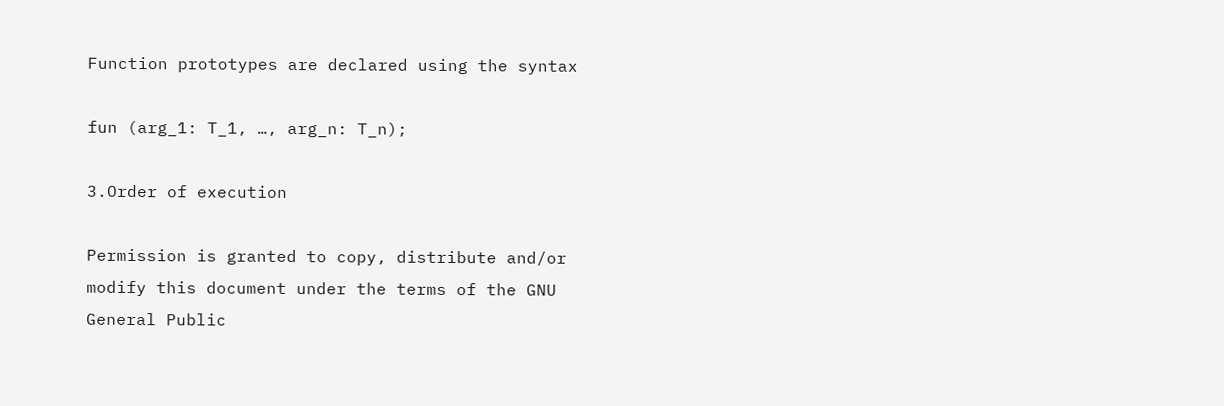Function prototypes are declared using the syntax

fun (arg_1: T_1, …, arg_n: T_n);

3.Order of execution

Permission is granted to copy, distribute and/or modify this document under the terms of the GNU General Public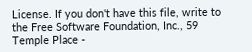License. If you don't have this file, write to the Free Software Foundation, Inc., 59 Temple Place -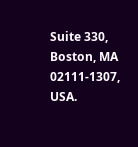Suite 330, Boston, MA 02111-1307, USA.